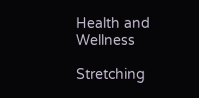Health and Wellness

Stretching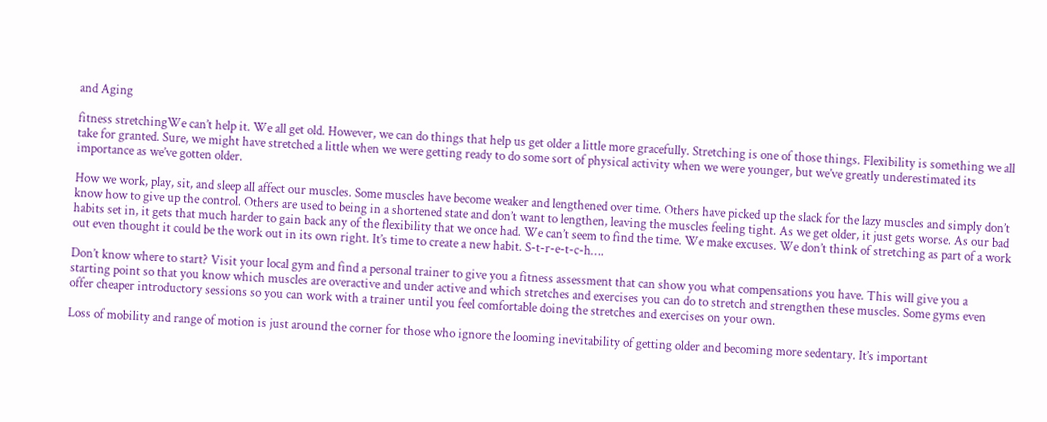and Aging

fitness stretchingWe can’t help it. We all get old. However, we can do things that help us get older a little more gracefully. Stretching is one of those things. Flexibility is something we all take for granted. Sure, we might have stretched a little when we were getting ready to do some sort of physical activity when we were younger, but we’ve greatly underestimated its importance as we’ve gotten older.

How we work, play, sit, and sleep all affect our muscles. Some muscles have become weaker and lengthened over time. Others have picked up the slack for the lazy muscles and simply don’t know how to give up the control. Others are used to being in a shortened state and don’t want to lengthen, leaving the muscles feeling tight. As we get older, it just gets worse. As our bad habits set in, it gets that much harder to gain back any of the flexibility that we once had. We can’t seem to find the time. We make excuses. We don’t think of stretching as part of a work out even thought it could be the work out in its own right. It’s time to create a new habit. S-t-r-e-t-c-h….

Don’t know where to start? Visit your local gym and find a personal trainer to give you a fitness assessment that can show you what compensations you have. This will give you a starting point so that you know which muscles are overactive and under active and which stretches and exercises you can do to stretch and strengthen these muscles. Some gyms even offer cheaper introductory sessions so you can work with a trainer until you feel comfortable doing the stretches and exercises on your own.

Loss of mobility and range of motion is just around the corner for those who ignore the looming inevitability of getting older and becoming more sedentary. It’s important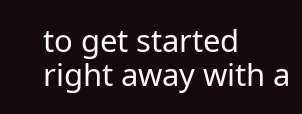to get started right away with a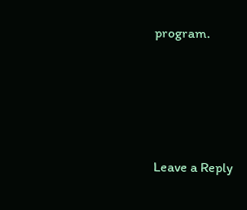program.





Leave a Reply